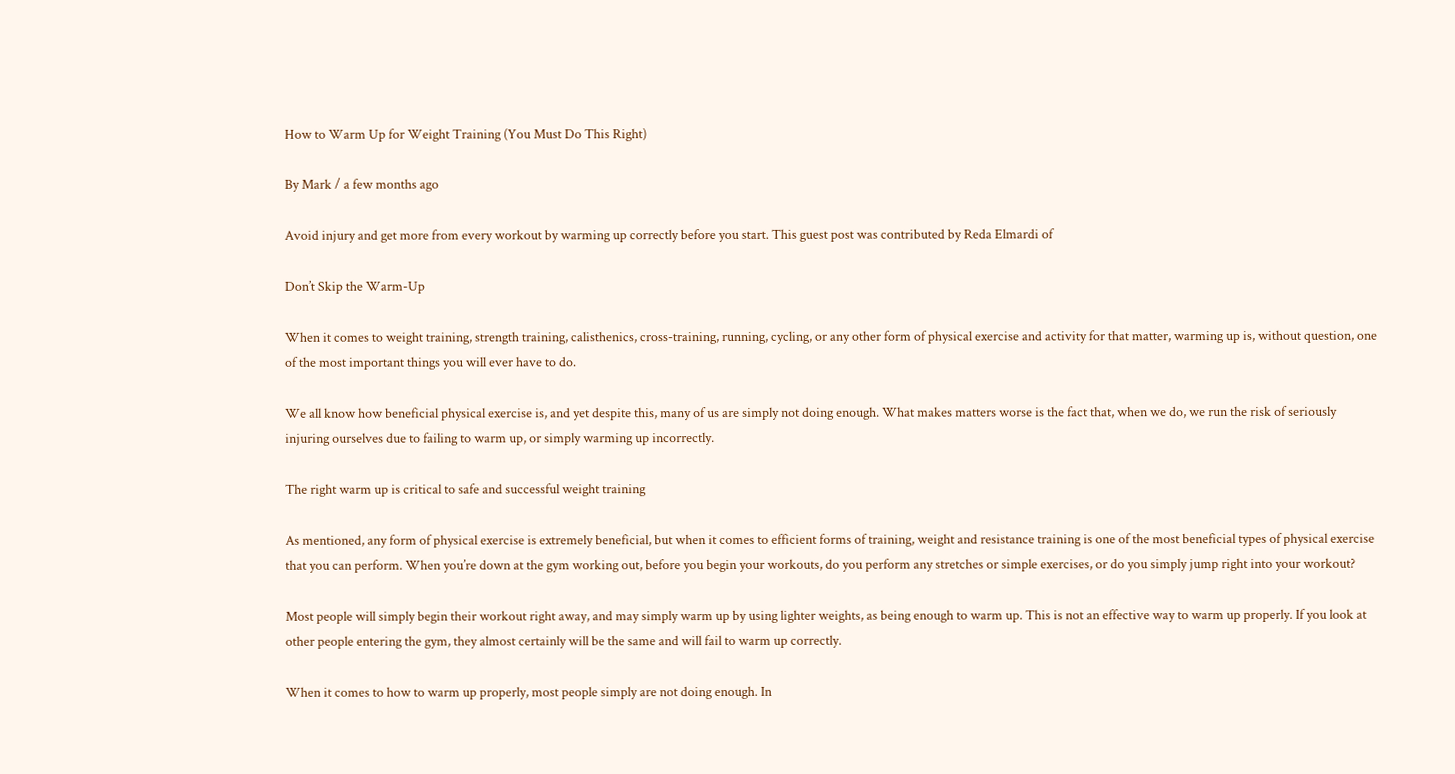How to Warm Up for Weight Training (You Must Do This Right)

By Mark / a few months ago

Avoid injury and get more from every workout by warming up correctly before you start. This guest post was contributed by Reda Elmardi of

Don’t Skip the Warm-Up

When it comes to weight training, strength training, calisthenics, cross-training, running, cycling, or any other form of physical exercise and activity for that matter, warming up is, without question, one of the most important things you will ever have to do.

We all know how beneficial physical exercise is, and yet despite this, many of us are simply not doing enough. What makes matters worse is the fact that, when we do, we run the risk of seriously injuring ourselves due to failing to warm up, or simply warming up incorrectly.

The right warm up is critical to safe and successful weight training

As mentioned, any form of physical exercise is extremely beneficial, but when it comes to efficient forms of training, weight and resistance training is one of the most beneficial types of physical exercise that you can perform. When you’re down at the gym working out, before you begin your workouts, do you perform any stretches or simple exercises, or do you simply jump right into your workout?

Most people will simply begin their workout right away, and may simply warm up by using lighter weights, as being enough to warm up. This is not an effective way to warm up properly. If you look at other people entering the gym, they almost certainly will be the same and will fail to warm up correctly.

When it comes to how to warm up properly, most people simply are not doing enough. In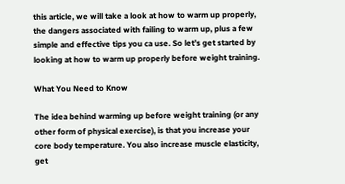this article, we will take a look at how to warm up properly, the dangers associated with failing to warm up, plus a few simple and effective tips you ca use. So let’s get started by looking at how to warm up properly before weight training.

What You Need to Know

The idea behind warming up before weight training (or any other form of physical exercise), is that you increase your core body temperature. You also increase muscle elasticity, get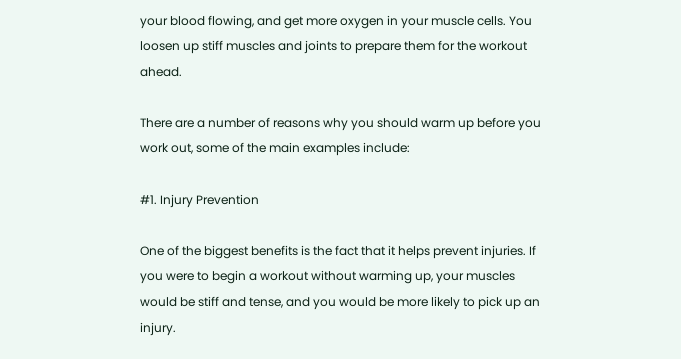your blood flowing, and get more oxygen in your muscle cells. You loosen up stiff muscles and joints to prepare them for the workout ahead.

There are a number of reasons why you should warm up before you work out, some of the main examples include:

#1. Injury Prevention

One of the biggest benefits is the fact that it helps prevent injuries. If you were to begin a workout without warming up, your muscles would be stiff and tense, and you would be more likely to pick up an injury.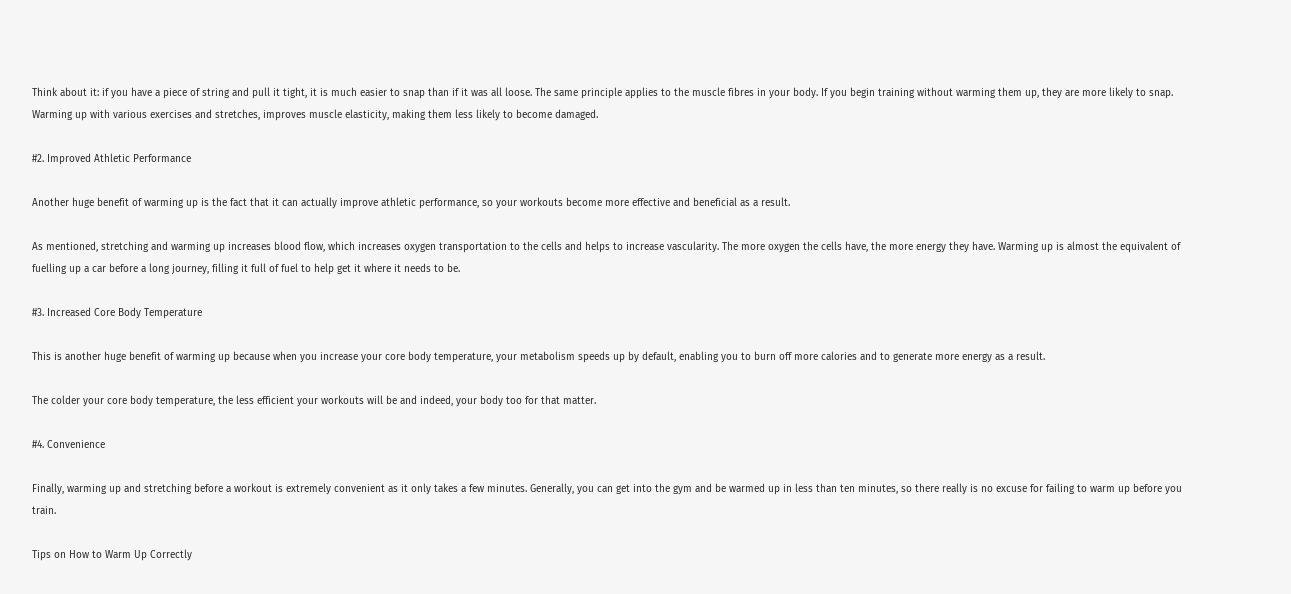Think about it: if you have a piece of string and pull it tight, it is much easier to snap than if it was all loose. The same principle applies to the muscle fibres in your body. If you begin training without warming them up, they are more likely to snap. Warming up with various exercises and stretches, improves muscle elasticity, making them less likely to become damaged.

#2. Improved Athletic Performance

Another huge benefit of warming up is the fact that it can actually improve athletic performance, so your workouts become more effective and beneficial as a result.

As mentioned, stretching and warming up increases blood flow, which increases oxygen transportation to the cells and helps to increase vascularity. The more oxygen the cells have, the more energy they have. Warming up is almost the equivalent of fuelling up a car before a long journey, filling it full of fuel to help get it where it needs to be.

#3. Increased Core Body Temperature

This is another huge benefit of warming up because when you increase your core body temperature, your metabolism speeds up by default, enabling you to burn off more calories and to generate more energy as a result.

The colder your core body temperature, the less efficient your workouts will be and indeed, your body too for that matter.

#4. Convenience

Finally, warming up and stretching before a workout is extremely convenient as it only takes a few minutes. Generally, you can get into the gym and be warmed up in less than ten minutes, so there really is no excuse for failing to warm up before you train.

Tips on How to Warm Up Correctly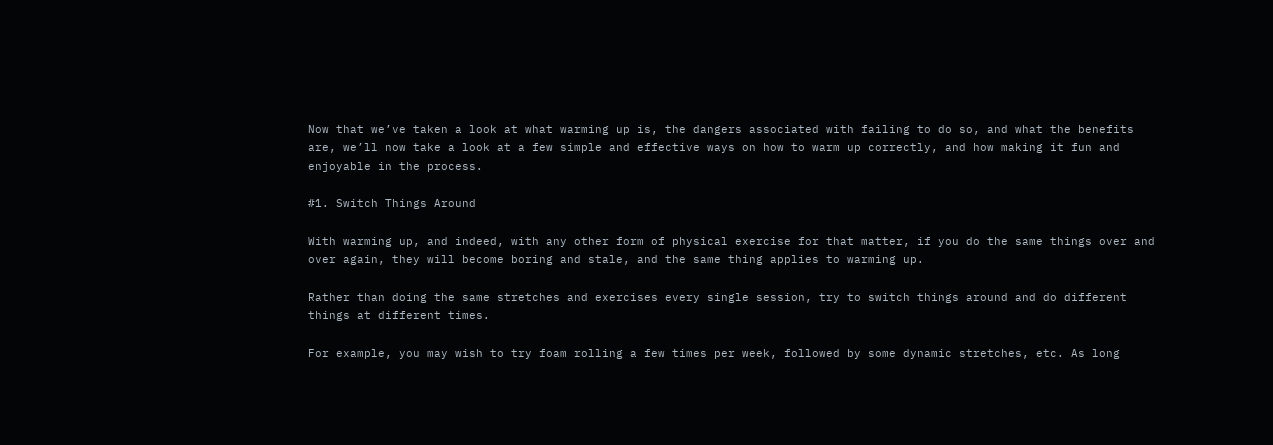Now that we’ve taken a look at what warming up is, the dangers associated with failing to do so, and what the benefits are, we’ll now take a look at a few simple and effective ways on how to warm up correctly, and how making it fun and enjoyable in the process.

#1. Switch Things Around

With warming up, and indeed, with any other form of physical exercise for that matter, if you do the same things over and over again, they will become boring and stale, and the same thing applies to warming up.

Rather than doing the same stretches and exercises every single session, try to switch things around and do different things at different times.

For example, you may wish to try foam rolling a few times per week, followed by some dynamic stretches, etc. As long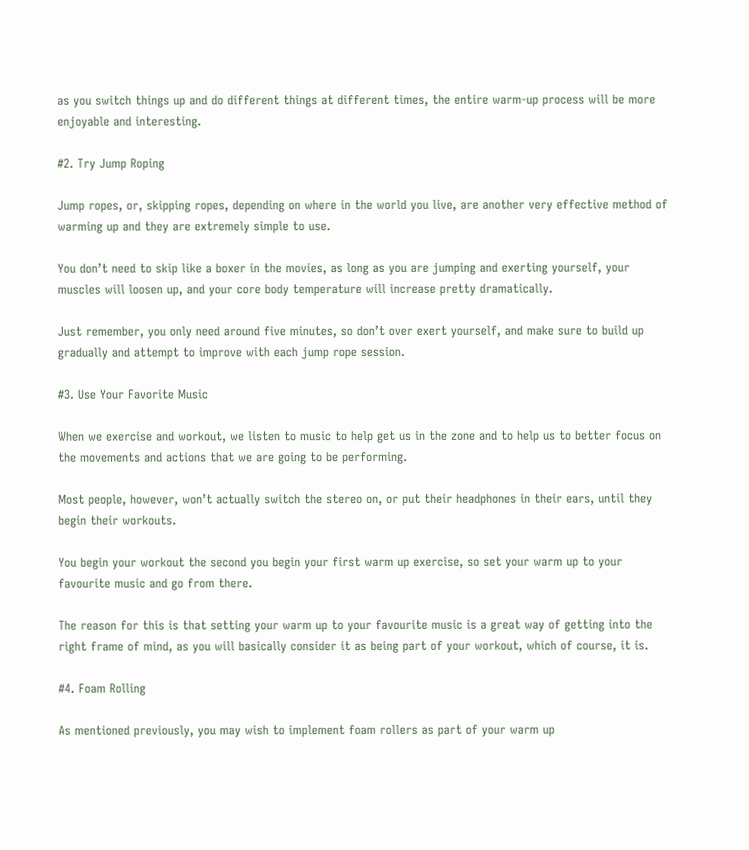as you switch things up and do different things at different times, the entire warm-up process will be more enjoyable and interesting.

#2. Try Jump Roping

Jump ropes, or, skipping ropes, depending on where in the world you live, are another very effective method of warming up and they are extremely simple to use.

You don’t need to skip like a boxer in the movies, as long as you are jumping and exerting yourself, your muscles will loosen up, and your core body temperature will increase pretty dramatically.

Just remember, you only need around five minutes, so don’t over exert yourself, and make sure to build up gradually and attempt to improve with each jump rope session.

#3. Use Your Favorite Music

When we exercise and workout, we listen to music to help get us in the zone and to help us to better focus on the movements and actions that we are going to be performing.

Most people, however, won’t actually switch the stereo on, or put their headphones in their ears, until they begin their workouts.

You begin your workout the second you begin your first warm up exercise, so set your warm up to your favourite music and go from there.

The reason for this is that setting your warm up to your favourite music is a great way of getting into the right frame of mind, as you will basically consider it as being part of your workout, which of course, it is.

#4. Foam Rolling

As mentioned previously, you may wish to implement foam rollers as part of your warm up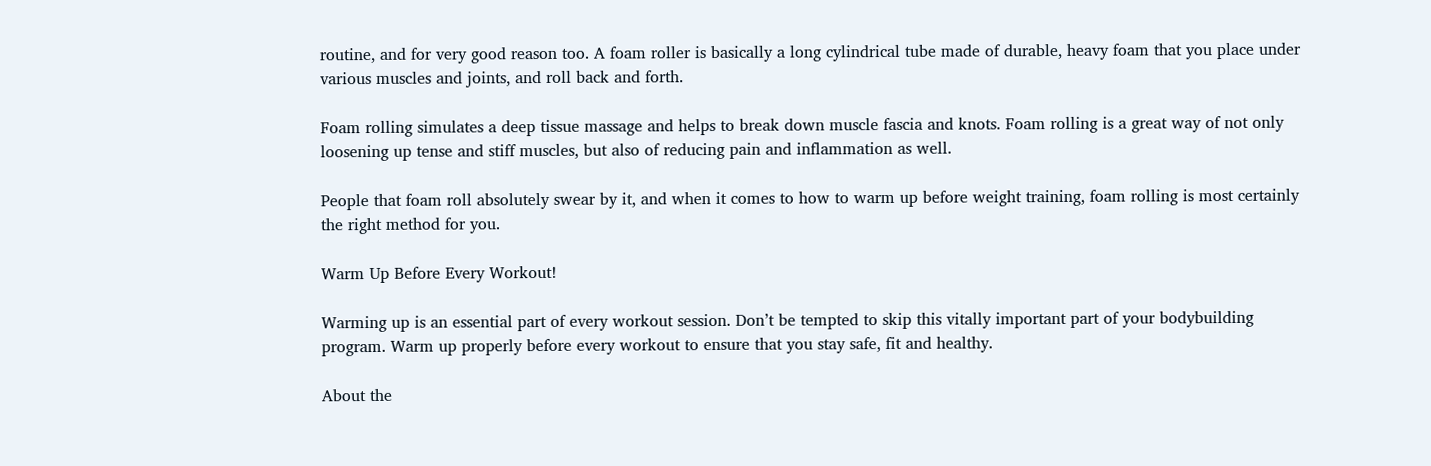routine, and for very good reason too. A foam roller is basically a long cylindrical tube made of durable, heavy foam that you place under various muscles and joints, and roll back and forth.

Foam rolling simulates a deep tissue massage and helps to break down muscle fascia and knots. Foam rolling is a great way of not only loosening up tense and stiff muscles, but also of reducing pain and inflammation as well.

People that foam roll absolutely swear by it, and when it comes to how to warm up before weight training, foam rolling is most certainly the right method for you.

Warm Up Before Every Workout!

Warming up is an essential part of every workout session. Don’t be tempted to skip this vitally important part of your bodybuilding program. Warm up properly before every workout to ensure that you stay safe, fit and healthy.

About the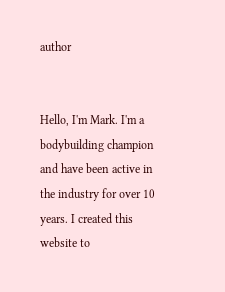author


Hello, I'm Mark. I'm a bodybuilding champion and have been active in the industry for over 10 years. I created this website to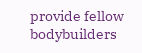provide fellow bodybuilders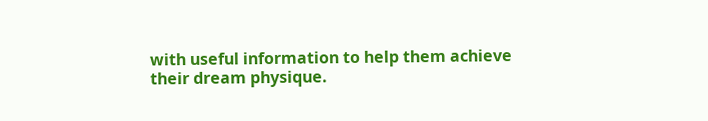with useful information to help them achieve their dream physique.